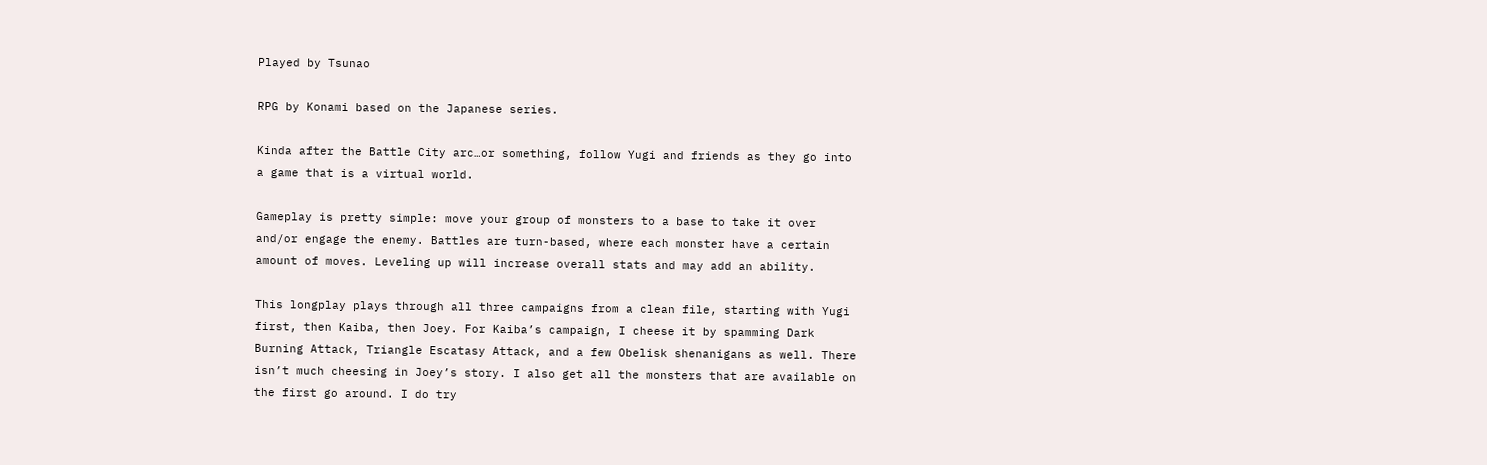Played by Tsunao

RPG by Konami based on the Japanese series.

Kinda after the Battle City arc…or something, follow Yugi and friends as they go into a game that is a virtual world.

Gameplay is pretty simple: move your group of monsters to a base to take it over and/or engage the enemy. Battles are turn-based, where each monster have a certain amount of moves. Leveling up will increase overall stats and may add an ability.

This longplay plays through all three campaigns from a clean file, starting with Yugi first, then Kaiba, then Joey. For Kaiba’s campaign, I cheese it by spamming Dark Burning Attack, Triangle Escatasy Attack, and a few Obelisk shenanigans as well. There isn’t much cheesing in Joey’s story. I also get all the monsters that are available on the first go around. I do try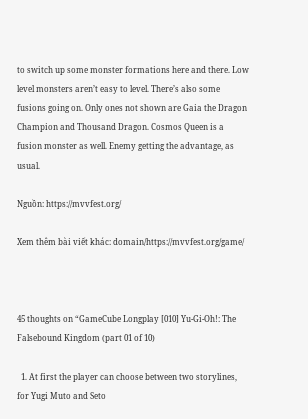to switch up some monster formations here and there. Low level monsters aren’t easy to level. There’s also some fusions going on. Only ones not shown are Gaia the Dragon Champion and Thousand Dragon. Cosmos Queen is a fusion monster as well. Enemy getting the advantage, as usual.

Nguồn: https://mvvfest.org/

Xem thêm bài viết khác: domain/https://mvvfest.org/game/



45 thoughts on “GameCube Longplay [010] Yu-Gi-Oh!: The Falsebound Kingdom (part 01 of 10)

  1. At first the player can choose between two storylines, for Yugi Muto and Seto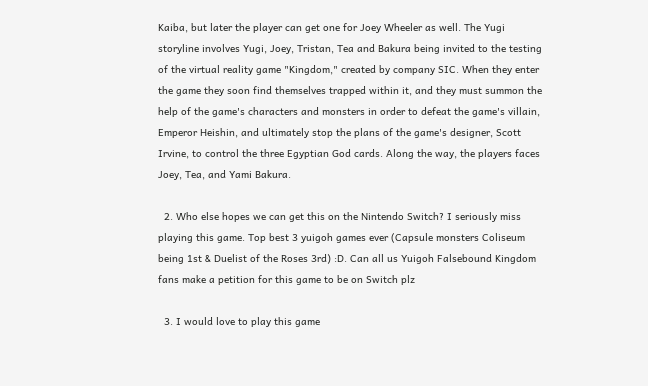Kaiba, but later the player can get one for Joey Wheeler as well. The Yugi storyline involves Yugi, Joey, Tristan, Tea and Bakura being invited to the testing of the virtual reality game "Kingdom," created by company SIC. When they enter the game they soon find themselves trapped within it, and they must summon the help of the game's characters and monsters in order to defeat the game's villain, Emperor Heishin, and ultimately stop the plans of the game's designer, Scott Irvine, to control the three Egyptian God cards. Along the way, the players faces Joey, Tea, and Yami Bakura.

  2. Who else hopes we can get this on the Nintendo Switch? I seriously miss playing this game. Top best 3 yuigoh games ever (Capsule monsters Coliseum being 1st & Duelist of the Roses 3rd) :D. Can all us Yuigoh Falsebound Kingdom fans make a petition for this game to be on Switch plz

  3. I would love to play this game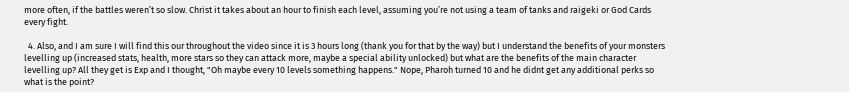more often, if the battles weren’t so slow. Christ it takes about an hour to finish each level, assuming you’re not using a team of tanks and raigeki or God Cards every fight.

  4. Also, and I am sure I will find this our throughout the video since it is 3 hours long (thank you for that by the way) but I understand the benefits of your monsters levelling up (increased stats, health, more stars so they can attack more, maybe a special ability unlocked) but what are the benefits of the main character levelling up? All they get is Exp and I thought, "Oh maybe every 10 levels something happens." Nope, Pharoh turned 10 and he didnt get any additional perks so what is the point?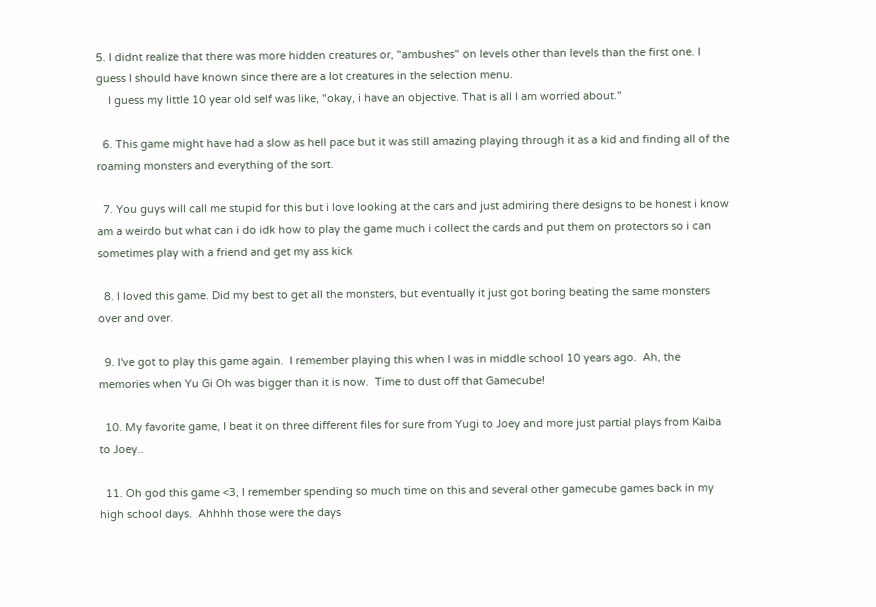5. I didnt realize that there was more hidden creatures or, "ambushes" on levels other than levels than the first one. I guess I should have known since there are a lot creatures in the selection menu.
    I guess my little 10 year old self was like, "okay, i have an objective. That is all I am worried about."

  6. This game might have had a slow as hell pace but it was still amazing playing through it as a kid and finding all of the roaming monsters and everything of the sort.

  7. You guys will call me stupid for this but i love looking at the cars and just admiring there designs to be honest i know am a weirdo but what can i do idk how to play the game much i collect the cards and put them on protectors so i can sometimes play with a friend and get my ass kick

  8. I loved this game. Did my best to get all the monsters, but eventually it just got boring beating the same monsters over and over.

  9. I've got to play this game again.  I remember playing this when I was in middle school 10 years ago.  Ah, the memories when Yu Gi Oh was bigger than it is now.  Time to dust off that Gamecube!

  10. My favorite game, I beat it on three different files for sure from Yugi to Joey and more just partial plays from Kaiba to Joey..

  11. Oh god this game <3, I remember spending so much time on this and several other gamecube games back in my high school days.  Ahhhh those were the days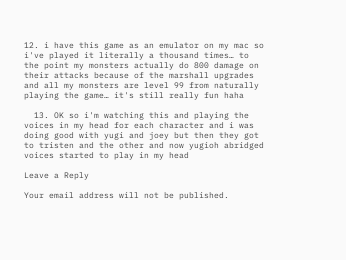12. i have this game as an emulator on my mac so i've played it literally a thousand times… to the point my monsters actually do 800 damage on their attacks because of the marshall upgrades and all my monsters are level 99 from naturally playing the game… it's still really fun haha

  13. OK so i'm watching this and playing the voices in my head for each character and i was doing good with yugi and joey but then they got to tristen and the other and now yugioh abridged voices started to play in my head

Leave a Reply

Your email address will not be published.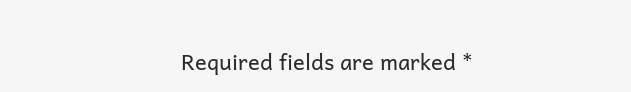Required fields are marked *